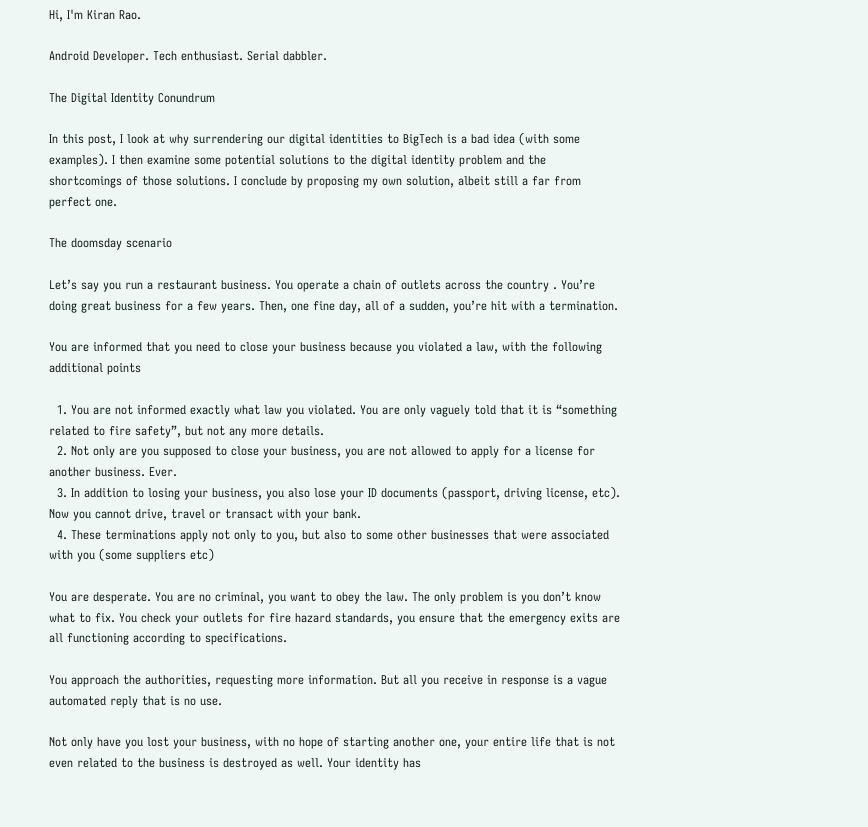Hi, I'm Kiran Rao.

Android Developer. Tech enthusiast. Serial dabbler.

The Digital Identity Conundrum

In this post, I look at why surrendering our digital identities to BigTech is a bad idea (with some examples). I then examine some potential solutions to the digital identity problem and the shortcomings of those solutions. I conclude by proposing my own solution, albeit still a far from perfect one.

The doomsday scenario

Let’s say you run a restaurant business. You operate a chain of outlets across the country . You’re doing great business for a few years. Then, one fine day, all of a sudden, you’re hit with a termination.

You are informed that you need to close your business because you violated a law, with the following additional points

  1. You are not informed exactly what law you violated. You are only vaguely told that it is “something related to fire safety”, but not any more details.
  2. Not only are you supposed to close your business, you are not allowed to apply for a license for another business. Ever.
  3. In addition to losing your business, you also lose your ID documents (passport, driving license, etc). Now you cannot drive, travel or transact with your bank.
  4. These terminations apply not only to you, but also to some other businesses that were associated with you (some suppliers etc)

You are desperate. You are no criminal, you want to obey the law. The only problem is you don’t know what to fix. You check your outlets for fire hazard standards, you ensure that the emergency exits are all functioning according to specifications.

You approach the authorities, requesting more information. But all you receive in response is a vague automated reply that is no use.

Not only have you lost your business, with no hope of starting another one, your entire life that is not even related to the business is destroyed as well. Your identity has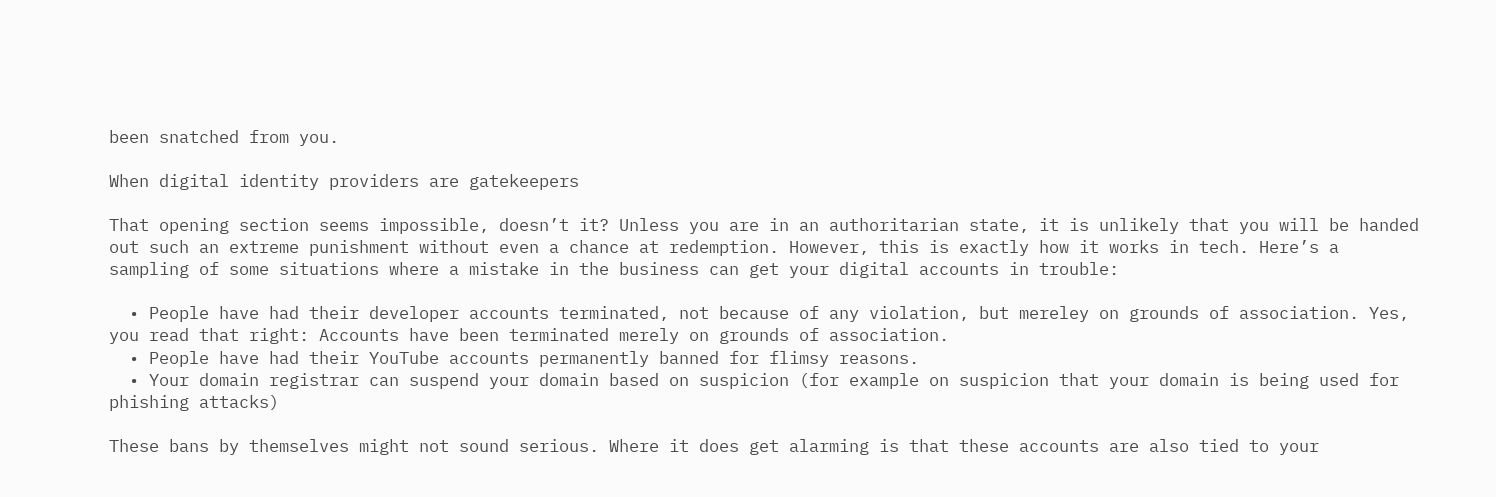been snatched from you.

When digital identity providers are gatekeepers

That opening section seems impossible, doesn’t it? Unless you are in an authoritarian state, it is unlikely that you will be handed out such an extreme punishment without even a chance at redemption. However, this is exactly how it works in tech. Here’s a sampling of some situations where a mistake in the business can get your digital accounts in trouble:

  • People have had their developer accounts terminated, not because of any violation, but mereley on grounds of association. Yes, you read that right: Accounts have been terminated merely on grounds of association.
  • People have had their YouTube accounts permanently banned for flimsy reasons.
  • Your domain registrar can suspend your domain based on suspicion (for example on suspicion that your domain is being used for phishing attacks)

These bans by themselves might not sound serious. Where it does get alarming is that these accounts are also tied to your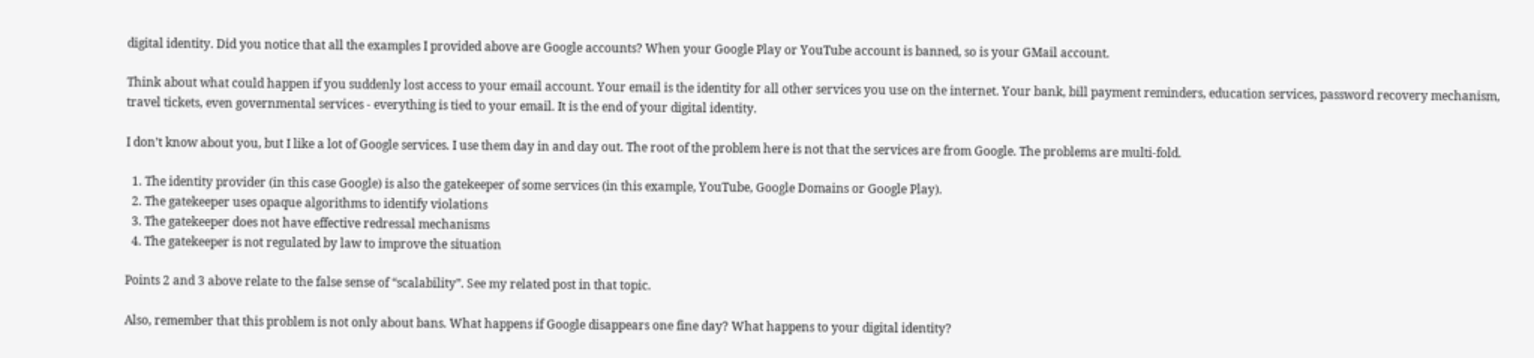digital identity. Did you notice that all the examples I provided above are Google accounts? When your Google Play or YouTube account is banned, so is your GMail account.

Think about what could happen if you suddenly lost access to your email account. Your email is the identity for all other services you use on the internet. Your bank, bill payment reminders, education services, password recovery mechanism, travel tickets, even governmental services - everything is tied to your email. It is the end of your digital identity.

I don’t know about you, but I like a lot of Google services. I use them day in and day out. The root of the problem here is not that the services are from Google. The problems are multi-fold.

  1. The identity provider (in this case Google) is also the gatekeeper of some services (in this example, YouTube, Google Domains or Google Play).
  2. The gatekeeper uses opaque algorithms to identify violations
  3. The gatekeeper does not have effective redressal mechanisms
  4. The gatekeeper is not regulated by law to improve the situation

Points 2 and 3 above relate to the false sense of “scalability”. See my related post in that topic.

Also, remember that this problem is not only about bans. What happens if Google disappears one fine day? What happens to your digital identity?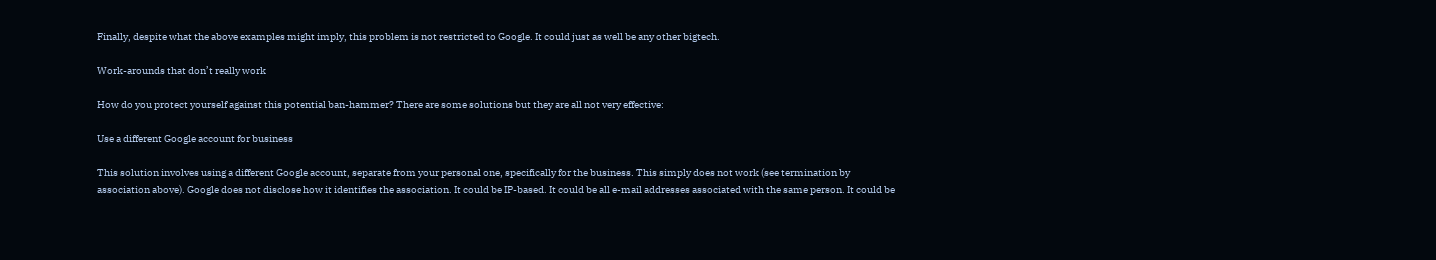Finally, despite what the above examples might imply, this problem is not restricted to Google. It could just as well be any other bigtech.

Work-arounds that don’t really work

How do you protect yourself against this potential ban-hammer? There are some solutions but they are all not very effective:

Use a different Google account for business

This solution involves using a different Google account, separate from your personal one, specifically for the business. This simply does not work (see termination by association above). Google does not disclose how it identifies the association. It could be IP-based. It could be all e-mail addresses associated with the same person. It could be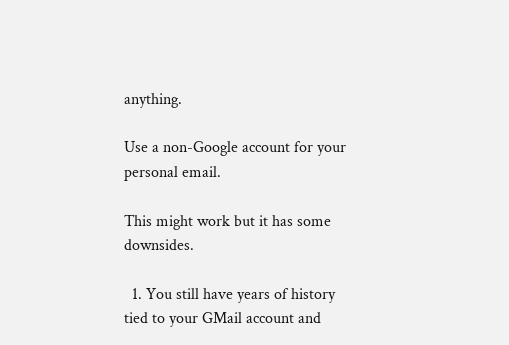anything.

Use a non-Google account for your personal email.

This might work but it has some downsides.

  1. You still have years of history tied to your GMail account and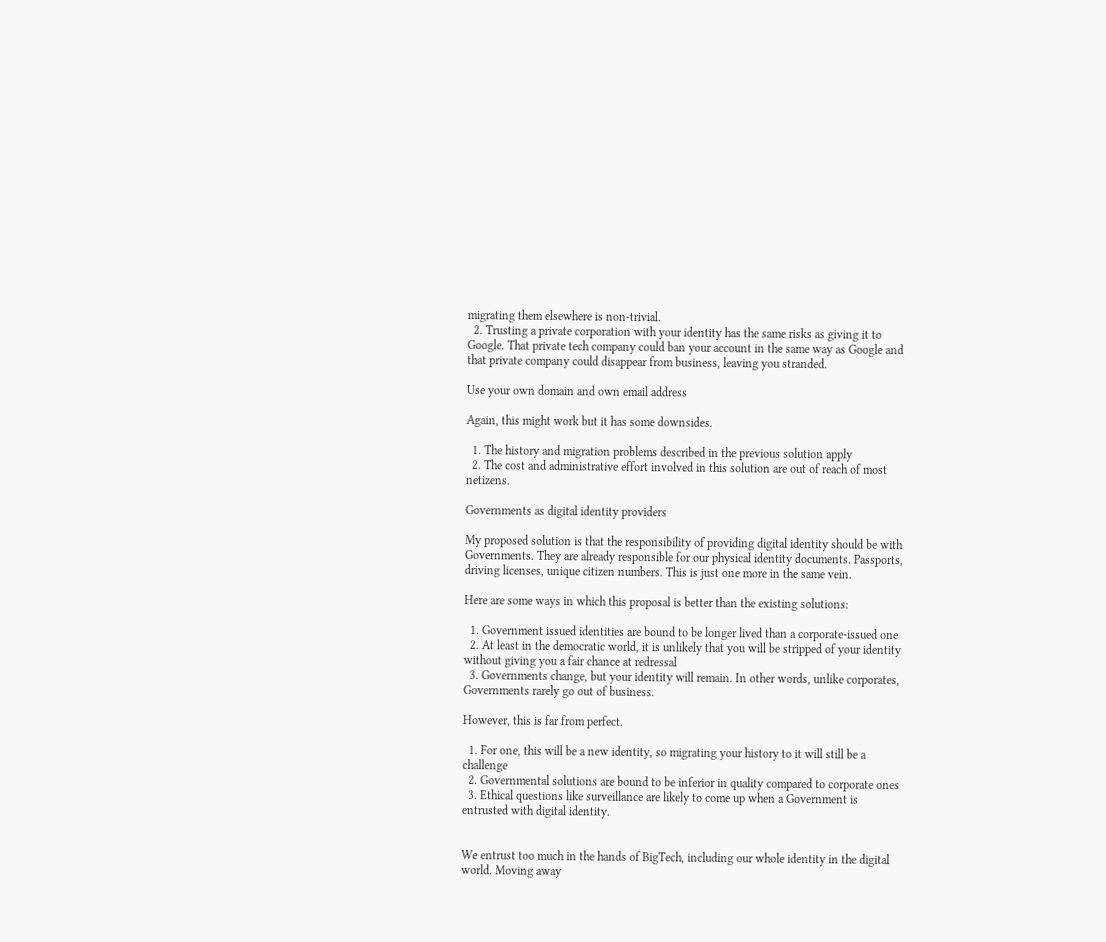migrating them elsewhere is non-trivial.
  2. Trusting a private corporation with your identity has the same risks as giving it to Google. That private tech company could ban your account in the same way as Google and that private company could disappear from business, leaving you stranded.

Use your own domain and own email address

Again, this might work but it has some downsides.

  1. The history and migration problems described in the previous solution apply
  2. The cost and administrative effort involved in this solution are out of reach of most netizens.

Governments as digital identity providers

My proposed solution is that the responsibility of providing digital identity should be with Governments. They are already responsible for our physical identity documents. Passports, driving licenses, unique citizen numbers. This is just one more in the same vein.

Here are some ways in which this proposal is better than the existing solutions:

  1. Government issued identities are bound to be longer lived than a corporate-issued one
  2. At least in the democratic world, it is unlikely that you will be stripped of your identity without giving you a fair chance at redressal
  3. Governments change, but your identity will remain. In other words, unlike corporates, Governments rarely go out of business.

However, this is far from perfect.

  1. For one, this will be a new identity, so migrating your history to it will still be a challenge
  2. Governmental solutions are bound to be inferior in quality compared to corporate ones
  3. Ethical questions like surveillance are likely to come up when a Government is entrusted with digital identity.


We entrust too much in the hands of BigTech, including our whole identity in the digital world. Moving away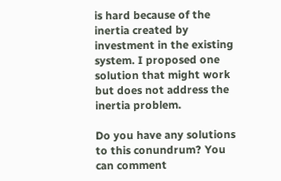is hard because of the inertia created by investment in the existing system. I proposed one solution that might work but does not address the inertia problem.

Do you have any solutions to this conundrum? You can comment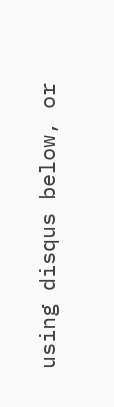using disqus below, or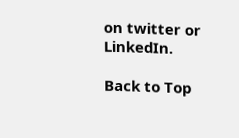on twitter or LinkedIn.

Back to Top